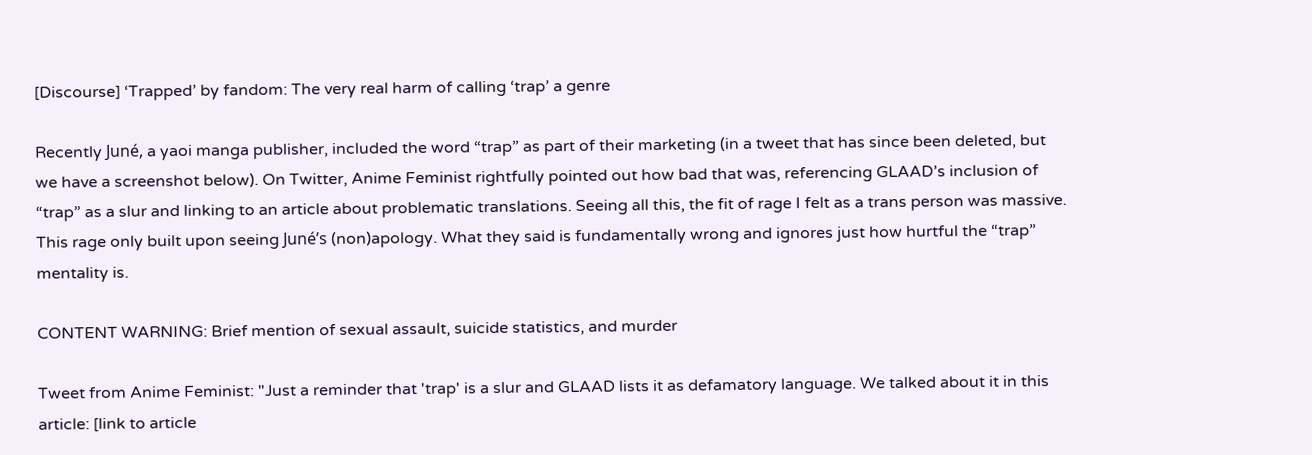[Discourse] ‘Trapped’ by fandom: The very real harm of calling ‘trap’ a genre

Recently Juné, a yaoi manga publisher, included the word “trap” as part of their marketing (in a tweet that has since been deleted, but we have a screenshot below). On Twitter, Anime Feminist rightfully pointed out how bad that was, referencing GLAAD’s inclusion of “trap” as a slur and linking to an article about problematic translations. Seeing all this, the fit of rage I felt as a trans person was massive. This rage only built upon seeing Juné’s (non)apology. What they said is fundamentally wrong and ignores just how hurtful the “trap” mentality is.

CONTENT WARNING: Brief mention of sexual assault, suicide statistics, and murder

Tweet from Anime Feminist: "Just a reminder that 'trap' is a slur and GLAAD lists it as defamatory language. We talked about it in this article: [link to article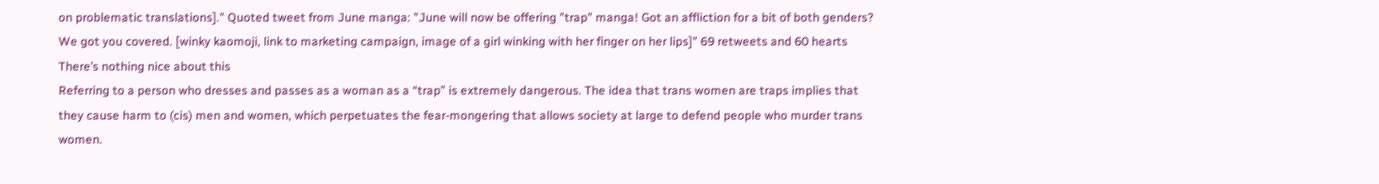on problematic translations]." Quoted tweet from June manga: "June will now be offering "trap" manga! Got an affliction for a bit of both genders? We got you covered. [winky kaomoji, link to marketing campaign, image of a girl winking with her finger on her lips]" 69 retweets and 60 hearts
There’s nothing nice about this
Referring to a person who dresses and passes as a woman as a “trap” is extremely dangerous. The idea that trans women are traps implies that they cause harm to (cis) men and women, which perpetuates the fear-mongering that allows society at large to defend people who murder trans women.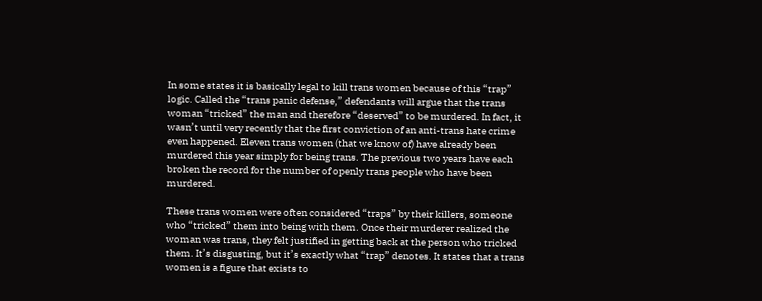In some states it is basically legal to kill trans women because of this “trap” logic. Called the “trans panic defense,” defendants will argue that the trans woman “tricked” the man and therefore “deserved” to be murdered. In fact, it wasn’t until very recently that the first conviction of an anti-trans hate crime even happened. Eleven trans women (that we know of) have already been murdered this year simply for being trans. The previous two years have each broken the record for the number of openly trans people who have been murdered.

These trans women were often considered “traps” by their killers, someone who “tricked” them into being with them. Once their murderer realized the woman was trans, they felt justified in getting back at the person who tricked them. It’s disgusting, but it’s exactly what “trap” denotes. It states that a trans women is a figure that exists to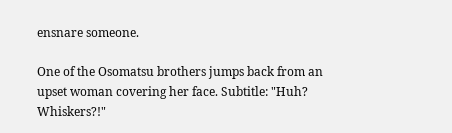ensnare someone.

One of the Osomatsu brothers jumps back from an upset woman covering her face. Subtitle: "Huh? Whiskers?!"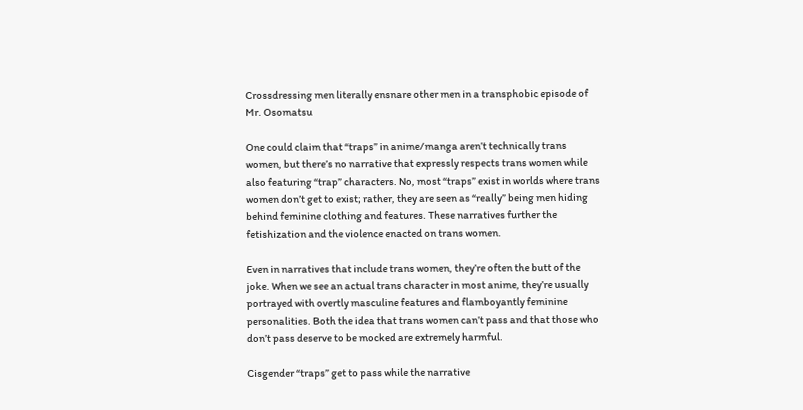Crossdressing men literally ensnare other men in a transphobic episode of Mr. Osomatsu

One could claim that “traps” in anime/manga aren’t technically trans women, but there’s no narrative that expressly respects trans women while also featuring “trap” characters. No, most “traps” exist in worlds where trans women don’t get to exist; rather, they are seen as “really” being men hiding behind feminine clothing and features. These narratives further the fetishization and the violence enacted on trans women.

Even in narratives that include trans women, they’re often the butt of the joke. When we see an actual trans character in most anime, they’re usually portrayed with overtly masculine features and flamboyantly feminine personalities. Both the idea that trans women can’t pass and that those who don’t pass deserve to be mocked are extremely harmful.

Cisgender “traps” get to pass while the narrative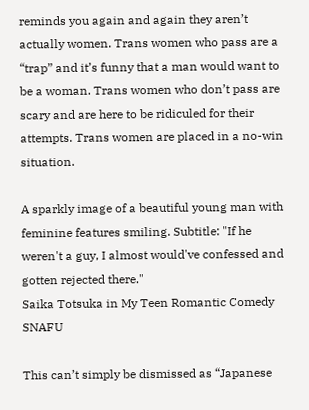reminds you again and again they aren’t actually women. Trans women who pass are a “trap” and it’s funny that a man would want to be a woman. Trans women who don’t pass are scary and are here to be ridiculed for their attempts. Trans women are placed in a no-win situation.

A sparkly image of a beautiful young man with feminine features smiling. Subtitle: "If he weren't a guy, I almost would've confessed and gotten rejected there."
Saika Totsuka in My Teen Romantic Comedy SNAFU

This can’t simply be dismissed as “Japanese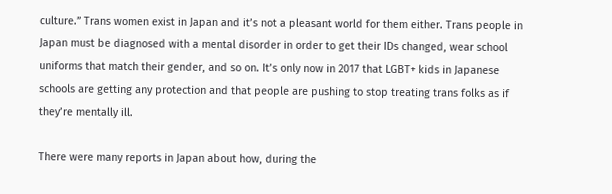culture.” Trans women exist in Japan and it’s not a pleasant world for them either. Trans people in Japan must be diagnosed with a mental disorder in order to get their IDs changed, wear school uniforms that match their gender, and so on. It’s only now in 2017 that LGBT+ kids in Japanese schools are getting any protection and that people are pushing to stop treating trans folks as if they’re mentally ill.

There were many reports in Japan about how, during the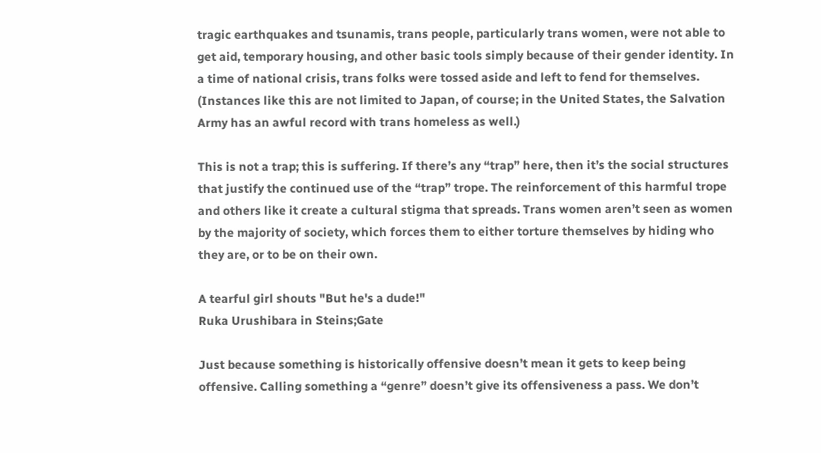tragic earthquakes and tsunamis, trans people, particularly trans women, were not able to get aid, temporary housing, and other basic tools simply because of their gender identity. In a time of national crisis, trans folks were tossed aside and left to fend for themselves. (Instances like this are not limited to Japan, of course; in the United States, the Salvation Army has an awful record with trans homeless as well.)

This is not a trap; this is suffering. If there’s any “trap” here, then it’s the social structures that justify the continued use of the “trap” trope. The reinforcement of this harmful trope and others like it create a cultural stigma that spreads. Trans women aren’t seen as women by the majority of society, which forces them to either torture themselves by hiding who they are, or to be on their own.

A tearful girl shouts "But he's a dude!"
Ruka Urushibara in Steins;Gate

Just because something is historically offensive doesn’t mean it gets to keep being offensive. Calling something a “genre” doesn’t give its offensiveness a pass. We don’t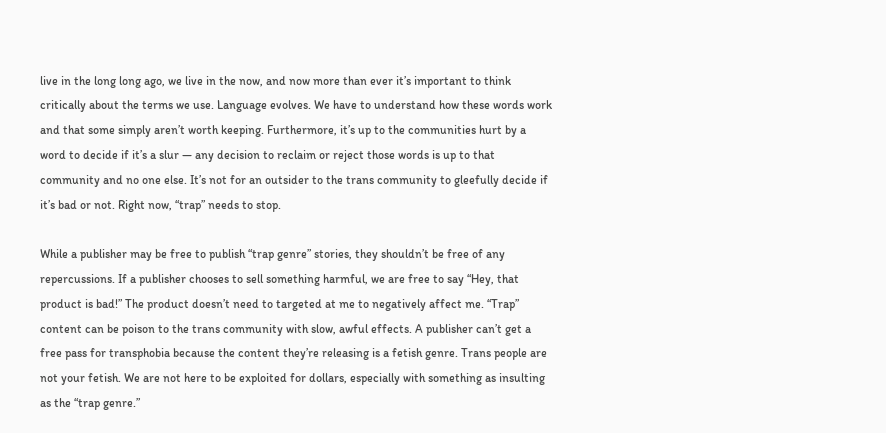live in the long long ago, we live in the now, and now more than ever it’s important to think critically about the terms we use. Language evolves. We have to understand how these words work and that some simply aren’t worth keeping. Furthermore, it’s up to the communities hurt by a word to decide if it’s a slur — any decision to reclaim or reject those words is up to that community and no one else. It’s not for an outsider to the trans community to gleefully decide if it’s bad or not. Right now, “trap” needs to stop.

While a publisher may be free to publish “trap genre” stories, they shouldn’t be free of any repercussions. If a publisher chooses to sell something harmful, we are free to say “Hey, that product is bad!” The product doesn’t need to targeted at me to negatively affect me. “Trap” content can be poison to the trans community with slow, awful effects. A publisher can’t get a free pass for transphobia because the content they’re releasing is a fetish genre. Trans people are not your fetish. We are not here to be exploited for dollars, especially with something as insulting as the “trap genre.”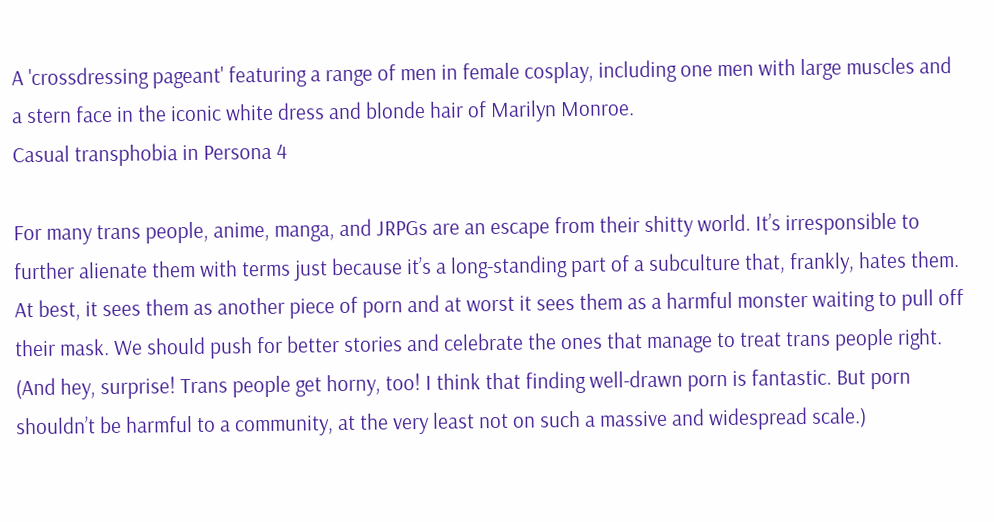A 'crossdressing pageant' featuring a range of men in female cosplay, including one men with large muscles and a stern face in the iconic white dress and blonde hair of Marilyn Monroe.
Casual transphobia in Persona 4

For many trans people, anime, manga, and JRPGs are an escape from their shitty world. It’s irresponsible to further alienate them with terms just because it’s a long-standing part of a subculture that, frankly, hates them. At best, it sees them as another piece of porn and at worst it sees them as a harmful monster waiting to pull off their mask. We should push for better stories and celebrate the ones that manage to treat trans people right. (And hey, surprise! Trans people get horny, too! I think that finding well-drawn porn is fantastic. But porn shouldn’t be harmful to a community, at the very least not on such a massive and widespread scale.)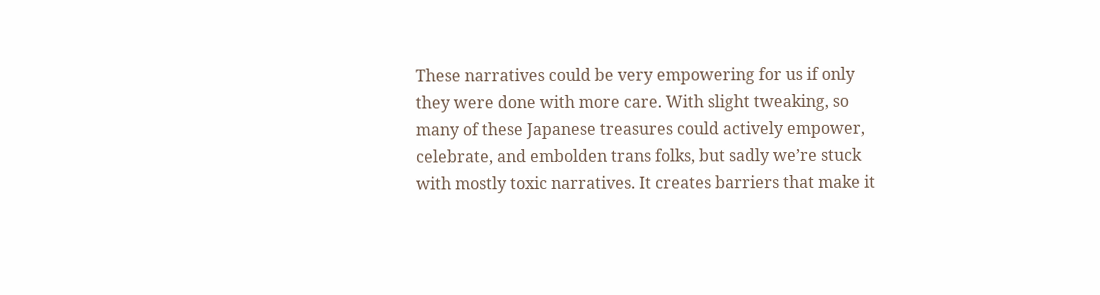These narratives could be very empowering for us if only they were done with more care. With slight tweaking, so many of these Japanese treasures could actively empower, celebrate, and embolden trans folks, but sadly we’re stuck with mostly toxic narratives. It creates barriers that make it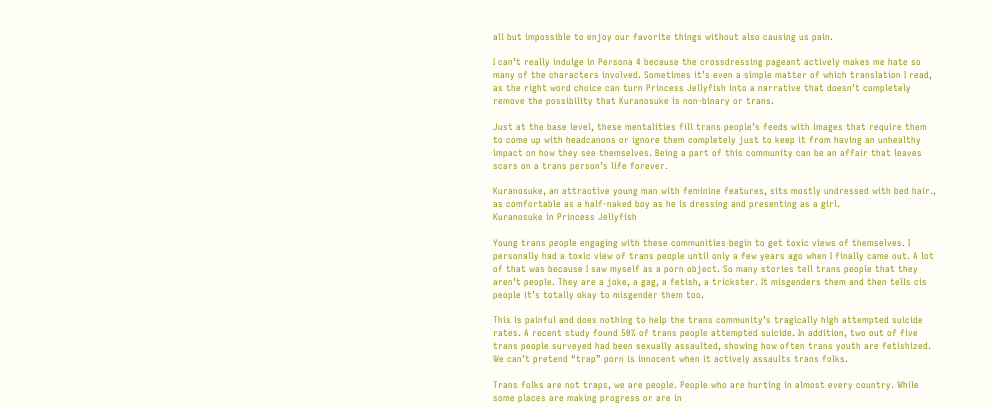all but impossible to enjoy our favorite things without also causing us pain.

I can’t really indulge in Persona 4 because the crossdressing pageant actively makes me hate so many of the characters involved. Sometimes it’s even a simple matter of which translation I read, as the right word choice can turn Princess Jellyfish into a narrative that doesn’t completely remove the possibility that Kuranosuke is non-binary or trans.

Just at the base level, these mentalities fill trans people’s feeds with images that require them to come up with headcanons or ignore them completely just to keep it from having an unhealthy impact on how they see themselves. Being a part of this community can be an affair that leaves scars on a trans person’s life forever.

Kuranosuke, an attractive young man with feminine features, sits mostly undressed with bed hair., as comfortable as a half-naked boy as he is dressing and presenting as a girl.
Kuranosuke in Princess Jellyfish

Young trans people engaging with these communities begin to get toxic views of themselves. I personally had a toxic view of trans people until only a few years ago when I finally came out. A lot of that was because I saw myself as a porn object. So many stories tell trans people that they aren’t people. They are a joke, a gag, a fetish, a trickster. It misgenders them and then tells cis people it’s totally okay to misgender them too.

This is painful and does nothing to help the trans community’s tragically high attempted suicide rates. A recent study found 50% of trans people attempted suicide. In addition, two out of five trans people surveyed had been sexually assaulted, showing how often trans youth are fetishized. We can’t pretend “trap” porn is innocent when it actively assaults trans folks.

Trans folks are not traps, we are people. People who are hurting in almost every country. While some places are making progress or are in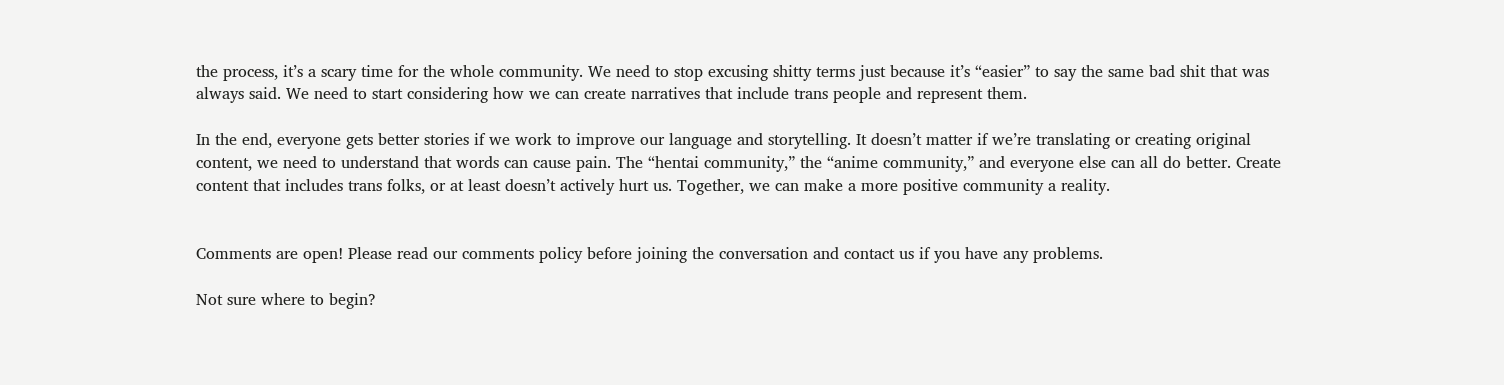the process, it’s a scary time for the whole community. We need to stop excusing shitty terms just because it’s “easier” to say the same bad shit that was always said. We need to start considering how we can create narratives that include trans people and represent them.

In the end, everyone gets better stories if we work to improve our language and storytelling. It doesn’t matter if we’re translating or creating original content, we need to understand that words can cause pain. The “hentai community,” the “anime community,” and everyone else can all do better. Create content that includes trans folks, or at least doesn’t actively hurt us. Together, we can make a more positive community a reality.


Comments are open! Please read our comments policy before joining the conversation and contact us if you have any problems.

Not sure where to begin?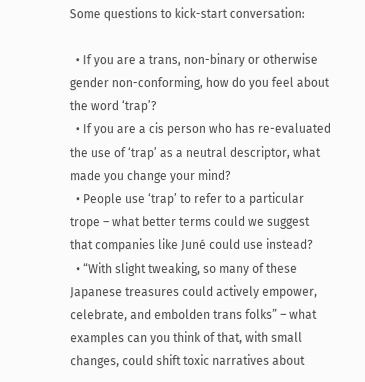Some questions to kick-start conversation:

  • If you are a trans, non-binary or otherwise gender non-conforming, how do you feel about the word ‘trap’?
  • If you are a cis person who has re-evaluated the use of ‘trap’ as a neutral descriptor, what made you change your mind?
  • People use ‘trap’ to refer to a particular trope – what better terms could we suggest that companies like Juné could use instead?
  • “With slight tweaking, so many of these Japanese treasures could actively empower, celebrate, and embolden trans folks” – what examples can you think of that, with small changes, could shift toxic narratives about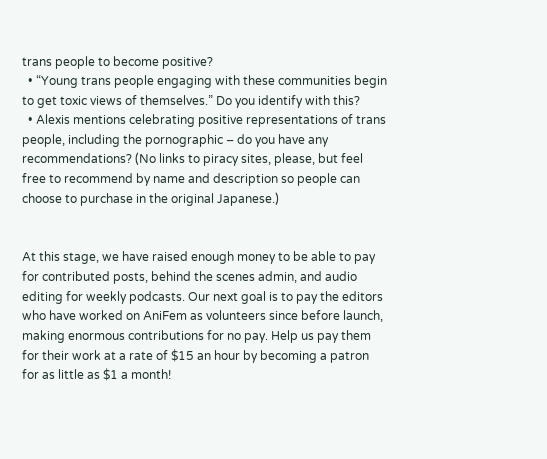trans people to become positive?
  • “Young trans people engaging with these communities begin to get toxic views of themselves.” Do you identify with this?
  • Alexis mentions celebrating positive representations of trans people, including the pornographic – do you have any recommendations? (No links to piracy sites, please, but feel free to recommend by name and description so people can choose to purchase in the original Japanese.)


At this stage, we have raised enough money to be able to pay for contributed posts, behind the scenes admin, and audio editing for weekly podcasts. Our next goal is to pay the editors who have worked on AniFem as volunteers since before launch, making enormous contributions for no pay. Help us pay them for their work at a rate of $15 an hour by becoming a patron for as little as $1 a month!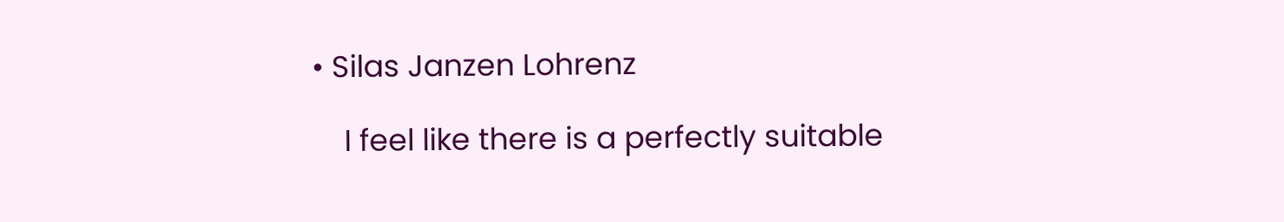• Silas Janzen Lohrenz

    I feel like there is a perfectly suitable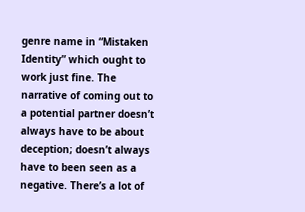genre name in “Mistaken Identity” which ought to work just fine. The narrative of coming out to a potential partner doesn’t always have to be about deception; doesn’t always have to been seen as a negative. There’s a lot of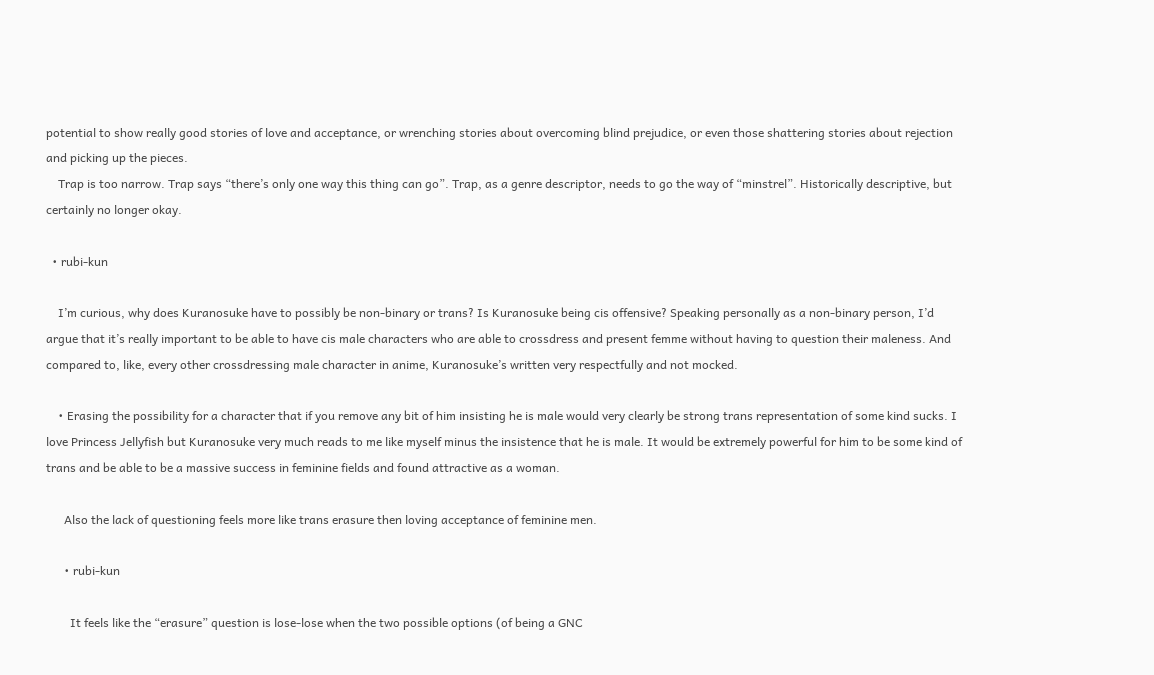potential to show really good stories of love and acceptance, or wrenching stories about overcoming blind prejudice, or even those shattering stories about rejection and picking up the pieces.
    Trap is too narrow. Trap says “there’s only one way this thing can go”. Trap, as a genre descriptor, needs to go the way of “minstrel”. Historically descriptive, but certainly no longer okay.

  • rubi-kun

    I’m curious, why does Kuranosuke have to possibly be non-binary or trans? Is Kuranosuke being cis offensive? Speaking personally as a non-binary person, I’d argue that it’s really important to be able to have cis male characters who are able to crossdress and present femme without having to question their maleness. And compared to, like, every other crossdressing male character in anime, Kuranosuke’s written very respectfully and not mocked.

    • Erasing the possibility for a character that if you remove any bit of him insisting he is male would very clearly be strong trans representation of some kind sucks. I love Princess Jellyfish but Kuranosuke very much reads to me like myself minus the insistence that he is male. It would be extremely powerful for him to be some kind of trans and be able to be a massive success in feminine fields and found attractive as a woman.

      Also the lack of questioning feels more like trans erasure then loving acceptance of feminine men.

      • rubi-kun

        It feels like the “erasure” question is lose-lose when the two possible options (of being a GNC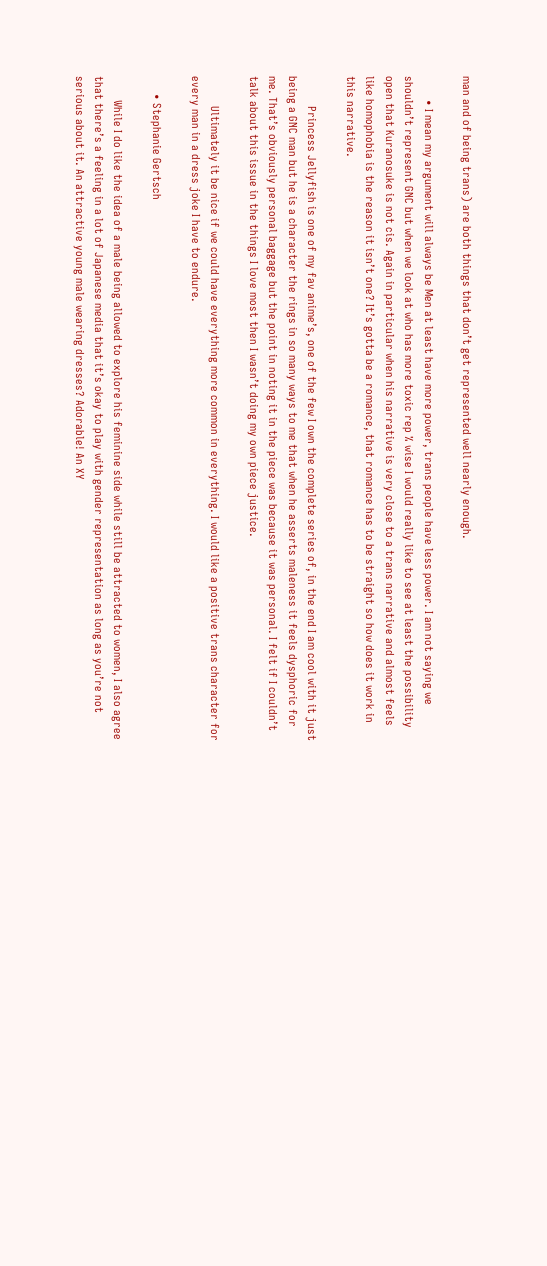man and of being trans) are both things that don’t get represented well nearly enough.

        • I mean my argument will always be Men at least have more power, trans people have less power. I am not saying we shouldn’t represent GNC but when we look at who has more toxic rep % wise I would really like to see at least the possibility open that Kuranosuke is not cis. Again in particular when his narrative is very close to a trans narrative and almost feels like homophobia is the reason it isn’t one? It’s gotta be a romance, that romance has to be straight so how does it work in this narrative.

          Princess Jellyfish is one of my fav anime’s, one of the few I own the complete series of, in the end I am cool with it just being a GNC man but he is a character the rings in so many ways to me that when he asserts maleness it feels dysphoric for me. That’s obviously personal baggage but the point in noting it in the piece was because it was personal. I felt if I couldn’t talk about this issue in the things I love most then I wasn’t doing my own piece justice.

          Ultimately it be nice if we could have everything more common in everything. I would like a positive trans character for every man in a dress joke I have to endure.

      • Stephanie Gertsch

        While I do like the idea of a male being allowed to explore his feminine side while still be attracted to women, I also agree that there’s a feeling in a lot of Japanese media that it’s okay to play with gender representation as long as you’re not serious about it. An attractive young male wearing dresses? Adorable! An XY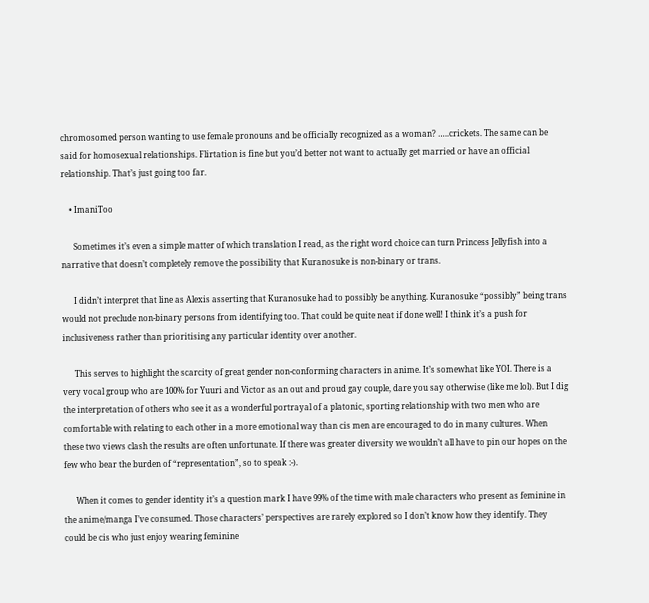chromosomed person wanting to use female pronouns and be officially recognized as a woman? …..crickets. The same can be said for homosexual relationships. Flirtation is fine but you’d better not want to actually get married or have an official relationship. That’s just going too far.

    • ImaniToo

      Sometimes it’s even a simple matter of which translation I read, as the right word choice can turn Princess Jellyfish into a narrative that doesn’t completely remove the possibility that Kuranosuke is non-binary or trans.

      I didn’t interpret that line as Alexis asserting that Kuranosuke had to possibly be anything. Kuranosuke “possibly” being trans would not preclude non-binary persons from identifying too. That could be quite neat if done well! I think it’s a push for inclusiveness rather than prioritising any particular identity over another.

      This serves to highlight the scarcity of great gender non-conforming characters in anime. It’s somewhat like YOI. There is a very vocal group who are 100% for Yuuri and Victor as an out and proud gay couple, dare you say otherwise (like me lol). But I dig the interpretation of others who see it as a wonderful portrayal of a platonic, sporting relationship with two men who are comfortable with relating to each other in a more emotional way than cis men are encouraged to do in many cultures. When these two views clash the results are often unfortunate. If there was greater diversity we wouldn’t all have to pin our hopes on the few who bear the burden of “representation”, so to speak :-).

      When it comes to gender identity it’s a question mark I have 99% of the time with male characters who present as feminine in the anime/manga I’ve consumed. Those characters’ perspectives are rarely explored so I don’t know how they identify. They could be cis who just enjoy wearing feminine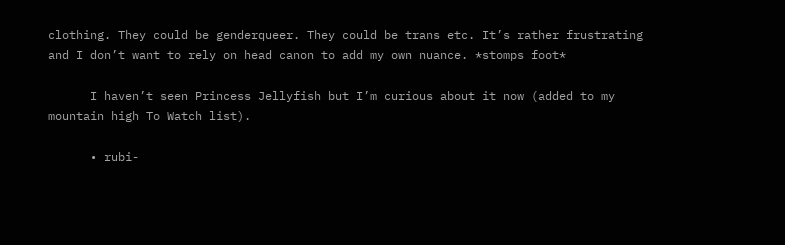clothing. They could be genderqueer. They could be trans etc. It’s rather frustrating and I don’t want to rely on head canon to add my own nuance. *stomps foot*

      I haven’t seen Princess Jellyfish but I’m curious about it now (added to my mountain high To Watch list).

      • rubi-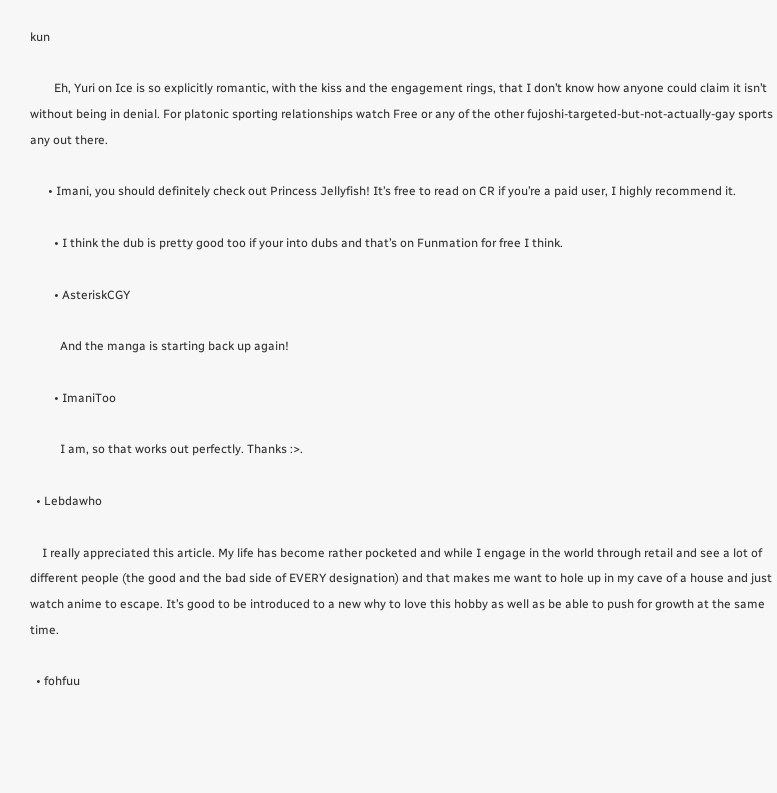kun

        Eh, Yuri on Ice is so explicitly romantic, with the kiss and the engagement rings, that I don’t know how anyone could claim it isn’t without being in denial. For platonic sporting relationships watch Free or any of the other fujoshi-targeted-but-not-actually-gay sports any out there.

      • Imani, you should definitely check out Princess Jellyfish! It’s free to read on CR if you’re a paid user, I highly recommend it.

        • I think the dub is pretty good too if your into dubs and that’s on Funmation for free I think.

        • AsteriskCGY

          And the manga is starting back up again!

        • ImaniToo

          I am, so that works out perfectly. Thanks :>.

  • Lebdawho

    I really appreciated this article. My life has become rather pocketed and while I engage in the world through retail and see a lot of different people (the good and the bad side of EVERY designation) and that makes me want to hole up in my cave of a house and just watch anime to escape. It’s good to be introduced to a new why to love this hobby as well as be able to push for growth at the same time.

  • fohfuu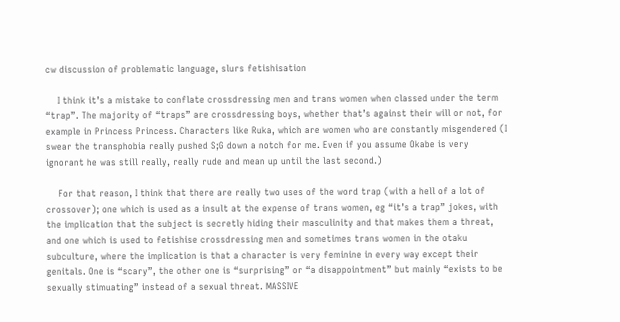cw discussion of problematic language, slurs fetishisation

    I think it’s a mistake to conflate crossdressing men and trans women when classed under the term “trap”. The majority of “traps” are crossdressing boys, whether that’s against their will or not, for example in Princess Princess. Characters like Ruka, which are women who are constantly misgendered (I swear the transphobia really pushed S;G down a notch for me. Even if you assume Okabe is very ignorant he was still really, really rude and mean up until the last second.)

    For that reason, I think that there are really two uses of the word trap (with a hell of a lot of crossover); one which is used as a insult at the expense of trans women, eg “it’s a trap” jokes, with the implication that the subject is secretly hiding their masculinity and that makes them a threat, and one which is used to fetishise crossdressing men and sometimes trans women in the otaku subculture, where the implication is that a character is very feminine in every way except their genitals. One is “scary”, the other one is “surprising” or “a disappointment” but mainly “exists to be sexually stimuating” instead of a sexual threat. MASSIVE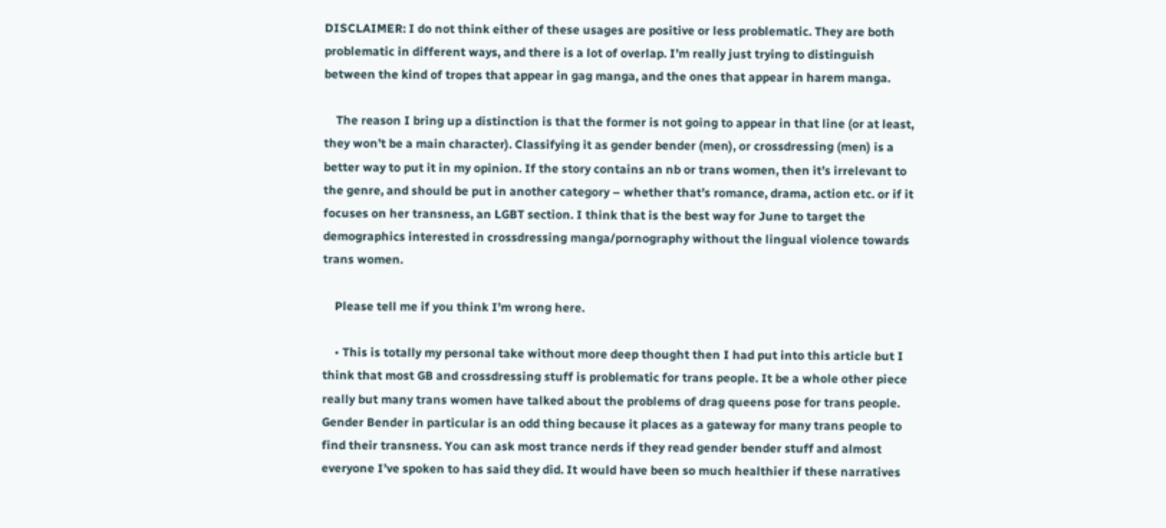DISCLAIMER: I do not think either of these usages are positive or less problematic. They are both problematic in different ways, and there is a lot of overlap. I’m really just trying to distinguish between the kind of tropes that appear in gag manga, and the ones that appear in harem manga.

    The reason I bring up a distinction is that the former is not going to appear in that line (or at least, they won’t be a main character). Classifying it as gender bender (men), or crossdressing (men) is a better way to put it in my opinion. If the story contains an nb or trans women, then it’s irrelevant to the genre, and should be put in another category – whether that’s romance, drama, action etc. or if it focuses on her transness, an LGBT section. I think that is the best way for June to target the demographics interested in crossdressing manga/pornography without the lingual violence towards trans women.

    Please tell me if you think I’m wrong here.

    • This is totally my personal take without more deep thought then I had put into this article but I think that most GB and crossdressing stuff is problematic for trans people. It be a whole other piece really but many trans women have talked about the problems of drag queens pose for trans people. Gender Bender in particular is an odd thing because it places as a gateway for many trans people to find their transness. You can ask most trance nerds if they read gender bender stuff and almost everyone I’ve spoken to has said they did. It would have been so much healthier if these narratives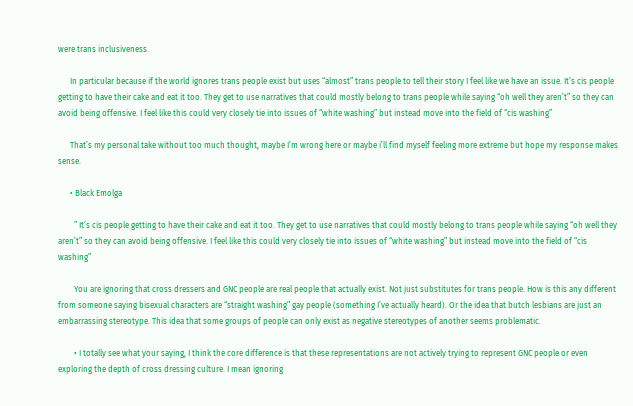were trans inclusiveness.

      In particular because if the world ignores trans people exist but uses “almost” trans people to tell their story I feel like we have an issue. It’s cis people getting to have their cake and eat it too. They get to use narratives that could mostly belong to trans people while saying “oh well they aren’t” so they can avoid being offensive. I feel like this could very closely tie into issues of “white washing” but instead move into the field of “cis washing”

      That’s my personal take without too much thought, maybe I’m wrong here or maybe i’ll find myself feeling more extreme but hope my response makes sense.

      • Black Emolga

        ” It’s cis people getting to have their cake and eat it too. They get to use narratives that could mostly belong to trans people while saying “oh well they aren’t” so they can avoid being offensive. I feel like this could very closely tie into issues of “white washing” but instead move into the field of “cis washing”

        You are ignoring that cross dressers and GNC people are real people that actually exist. Not just substitutes for trans people. How is this any different from someone saying bisexual characters are “straight washing” gay people (something I’ve actually heard). Or the idea that butch lesbians are just an embarrassing stereotype. This idea that some groups of people can only exist as negative stereotypes of another seems problematic.

        • I totally see what your saying, I think the core difference is that these representations are not actively trying to represent GNC people or even exploring the depth of cross dressing culture. I mean ignoring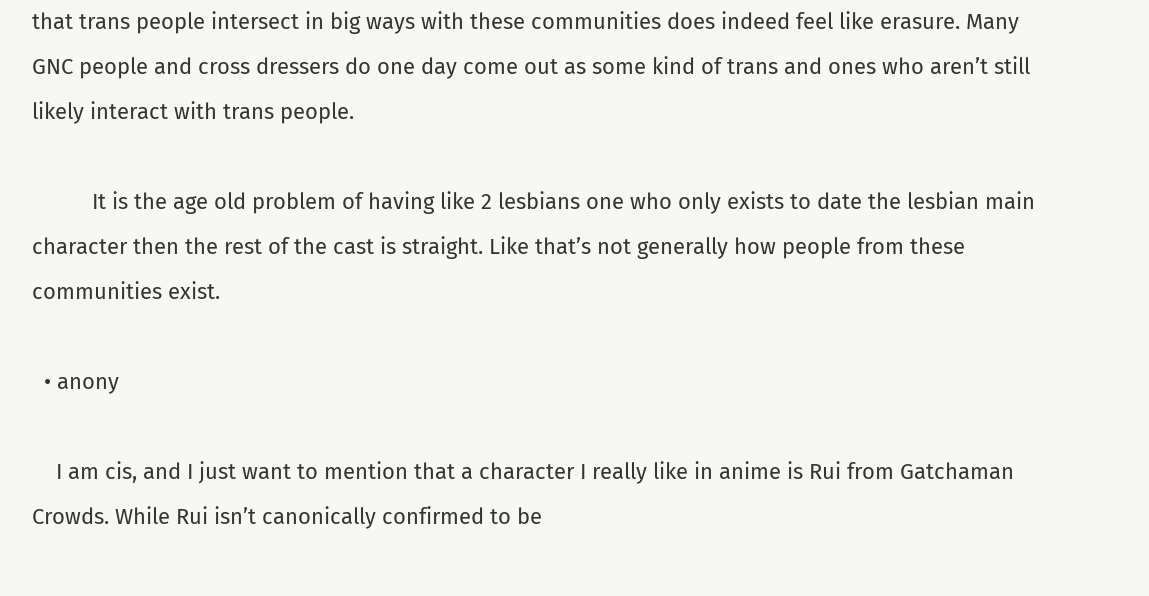that trans people intersect in big ways with these communities does indeed feel like erasure. Many GNC people and cross dressers do one day come out as some kind of trans and ones who aren’t still likely interact with trans people.

          It is the age old problem of having like 2 lesbians one who only exists to date the lesbian main character then the rest of the cast is straight. Like that’s not generally how people from these communities exist.

  • anony

    I am cis, and I just want to mention that a character I really like in anime is Rui from Gatchaman Crowds. While Rui isn’t canonically confirmed to be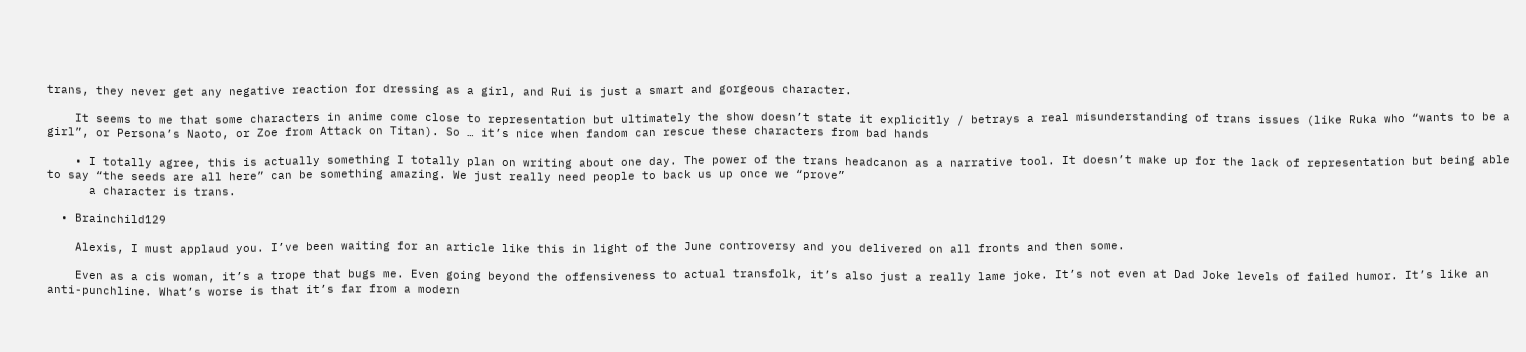trans, they never get any negative reaction for dressing as a girl, and Rui is just a smart and gorgeous character.

    It seems to me that some characters in anime come close to representation but ultimately the show doesn’t state it explicitly / betrays a real misunderstanding of trans issues (like Ruka who “wants to be a girl”, or Persona’s Naoto, or Zoe from Attack on Titan). So … it’s nice when fandom can rescue these characters from bad hands

    • I totally agree, this is actually something I totally plan on writing about one day. The power of the trans headcanon as a narrative tool. It doesn’t make up for the lack of representation but being able to say “the seeds are all here” can be something amazing. We just really need people to back us up once we “prove”
      a character is trans.

  • Brainchild129

    Alexis, I must applaud you. I’ve been waiting for an article like this in light of the June controversy and you delivered on all fronts and then some.

    Even as a cis woman, it’s a trope that bugs me. Even going beyond the offensiveness to actual transfolk, it’s also just a really lame joke. It’s not even at Dad Joke levels of failed humor. It’s like an anti-punchline. What’s worse is that it’s far from a modern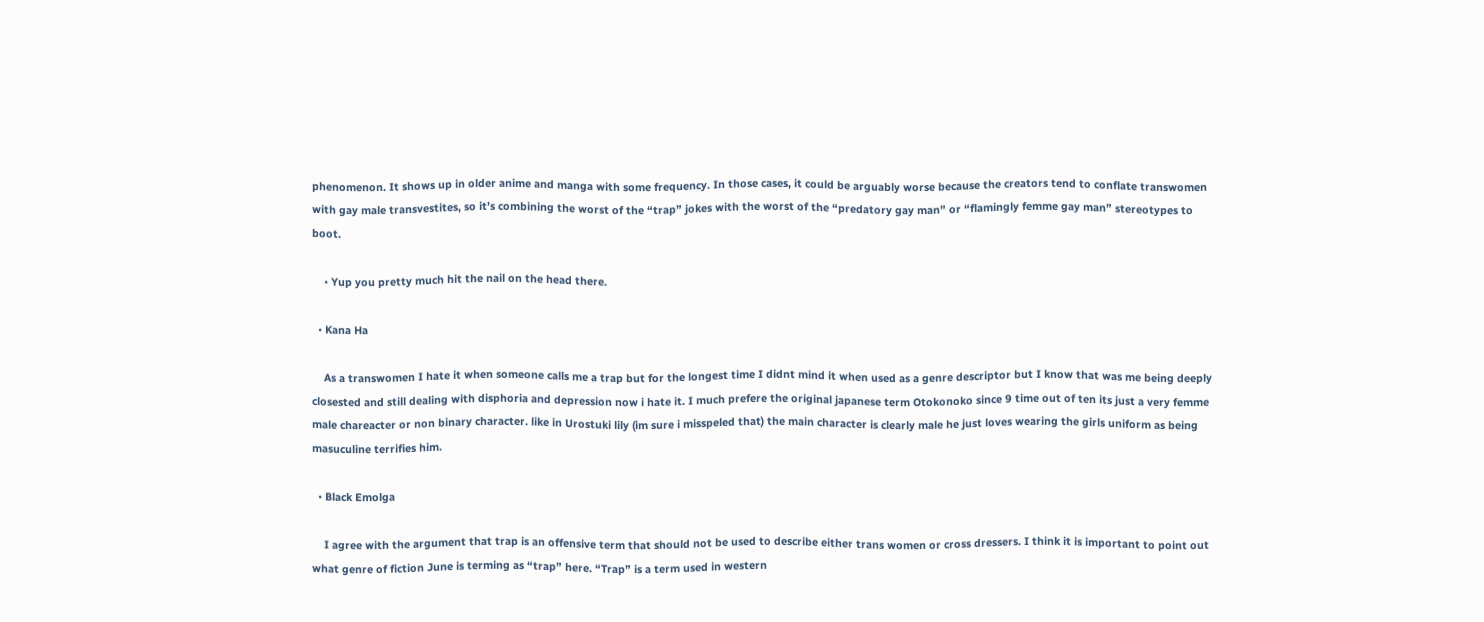phenomenon. It shows up in older anime and manga with some frequency. In those cases, it could be arguably worse because the creators tend to conflate transwomen with gay male transvestites, so it’s combining the worst of the “trap” jokes with the worst of the “predatory gay man” or “flamingly femme gay man” stereotypes to boot.

    • Yup you pretty much hit the nail on the head there.

  • Kana Ha

    As a transwomen I hate it when someone calls me a trap but for the longest time I didnt mind it when used as a genre descriptor but I know that was me being deeply closested and still dealing with disphoria and depression now i hate it. I much prefere the original japanese term Otokonoko since 9 time out of ten its just a very femme male chareacter or non binary character. like in Urostuki lily (im sure i misspeled that) the main character is clearly male he just loves wearing the girls uniform as being masuculine terrifies him.

  • Black Emolga

    I agree with the argument that trap is an offensive term that should not be used to describe either trans women or cross dressers. I think it is important to point out what genre of fiction June is terming as “trap” here. “Trap” is a term used in western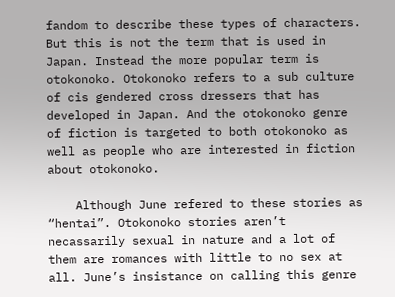fandom to describe these types of characters. But this is not the term that is used in Japan. Instead the more popular term is otokonoko. Otokonoko refers to a sub culture of cis gendered cross dressers that has developed in Japan. And the otokonoko genre of fiction is targeted to both otokonoko as well as people who are interested in fiction about otokonoko.

    Although June refered to these stories as “hentai”. Otokonoko stories aren’t necassarily sexual in nature and a lot of them are romances with little to no sex at all. June’s insistance on calling this genre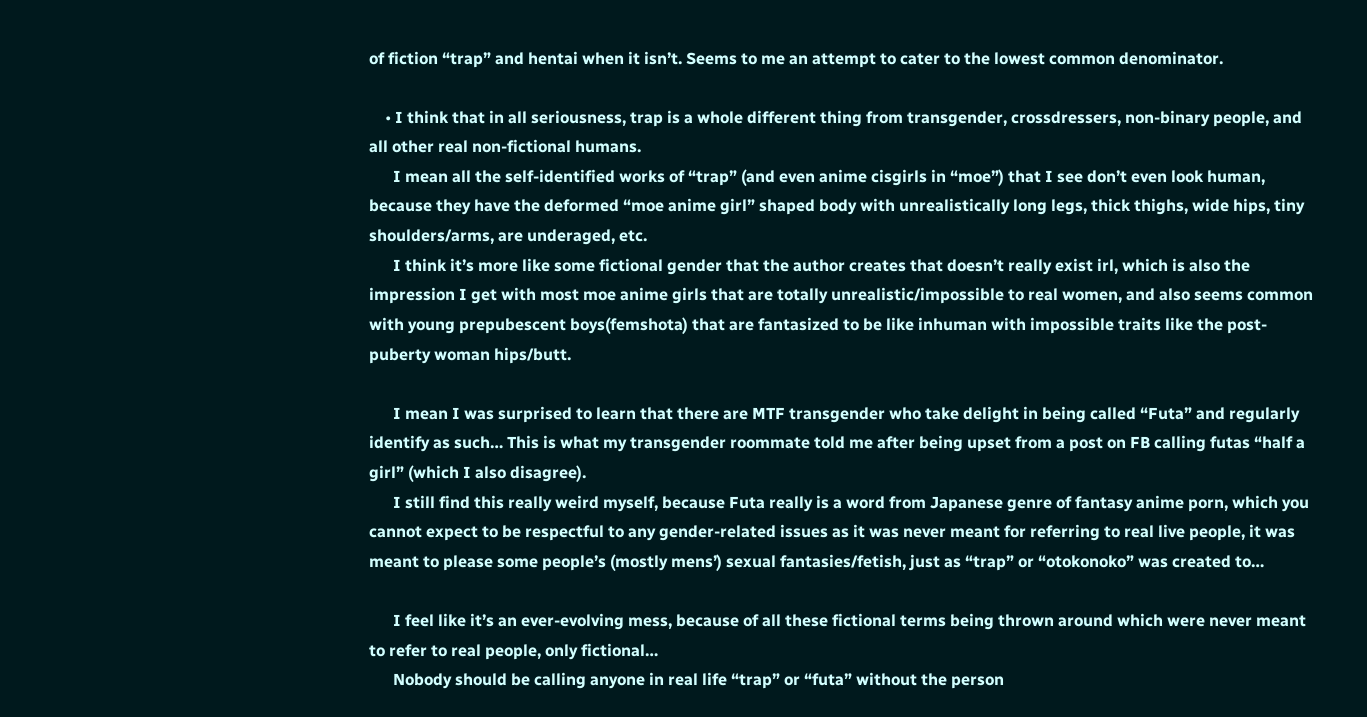of fiction “trap” and hentai when it isn’t. Seems to me an attempt to cater to the lowest common denominator.

    • I think that in all seriousness, trap is a whole different thing from transgender, crossdressers, non-binary people, and all other real non-fictional humans.
      I mean all the self-identified works of “trap” (and even anime cisgirls in “moe”) that I see don’t even look human, because they have the deformed “moe anime girl” shaped body with unrealistically long legs, thick thighs, wide hips, tiny shoulders/arms, are underaged, etc.
      I think it’s more like some fictional gender that the author creates that doesn’t really exist irl, which is also the impression I get with most moe anime girls that are totally unrealistic/impossible to real women, and also seems common with young prepubescent boys(femshota) that are fantasized to be like inhuman with impossible traits like the post-puberty woman hips/butt.

      I mean I was surprised to learn that there are MTF transgender who take delight in being called “Futa” and regularly identify as such… This is what my transgender roommate told me after being upset from a post on FB calling futas “half a girl” (which I also disagree).
      I still find this really weird myself, because Futa really is a word from Japanese genre of fantasy anime porn, which you cannot expect to be respectful to any gender-related issues as it was never meant for referring to real live people, it was meant to please some people’s (mostly mens’) sexual fantasies/fetish, just as “trap” or “otokonoko” was created to…

      I feel like it’s an ever-evolving mess, because of all these fictional terms being thrown around which were never meant to refer to real people, only fictional…
      Nobody should be calling anyone in real life “trap” or “futa” without the person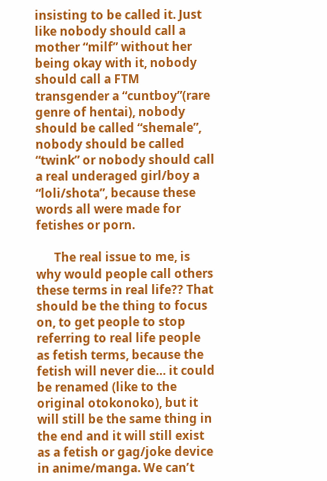insisting to be called it. Just like nobody should call a mother “milf” without her being okay with it, nobody should call a FTM transgender a “cuntboy”(rare genre of hentai), nobody should be called “shemale”, nobody should be called “twink” or nobody should call a real underaged girl/boy a “loli/shota”, because these words all were made for fetishes or porn.

      The real issue to me, is why would people call others these terms in real life?? That should be the thing to focus on, to get people to stop referring to real life people as fetish terms, because the fetish will never die… it could be renamed (like to the original otokonoko), but it will still be the same thing in the end and it will still exist as a fetish or gag/joke device in anime/manga. We can’t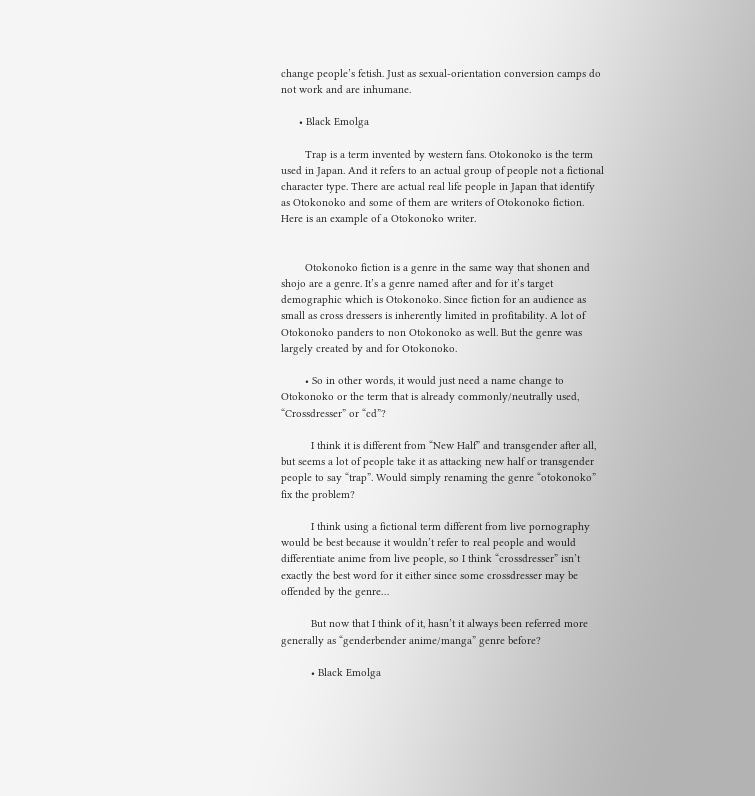change people’s fetish. Just as sexual-orientation conversion camps do not work and are inhumane.

      • Black Emolga

        Trap is a term invented by western fans. Otokonoko is the term used in Japan. And it refers to an actual group of people not a fictional character type. There are actual real life people in Japan that identify as Otokonoko and some of them are writers of Otokonoko fiction. Here is an example of a Otokonoko writer.


        Otokonoko fiction is a genre in the same way that shonen and shojo are a genre. It’s a genre named after and for it’s target demographic which is Otokonoko. Since fiction for an audience as small as cross dressers is inherently limited in profitability. A lot of Otokonoko panders to non Otokonoko as well. But the genre was largely created by and for Otokonoko.

        • So in other words, it would just need a name change to Otokonoko or the term that is already commonly/neutrally used, “Crossdresser” or “cd”?

          I think it is different from “New Half” and transgender after all, but seems a lot of people take it as attacking new half or transgender people to say “trap”. Would simply renaming the genre “otokonoko” fix the problem?

          I think using a fictional term different from live pornography would be best because it wouldn’t refer to real people and would differentiate anime from live people, so I think “crossdresser” isn’t exactly the best word for it either since some crossdresser may be offended by the genre…

          But now that I think of it, hasn’t it always been referred more generally as “genderbender anime/manga” genre before?

          • Black Emolga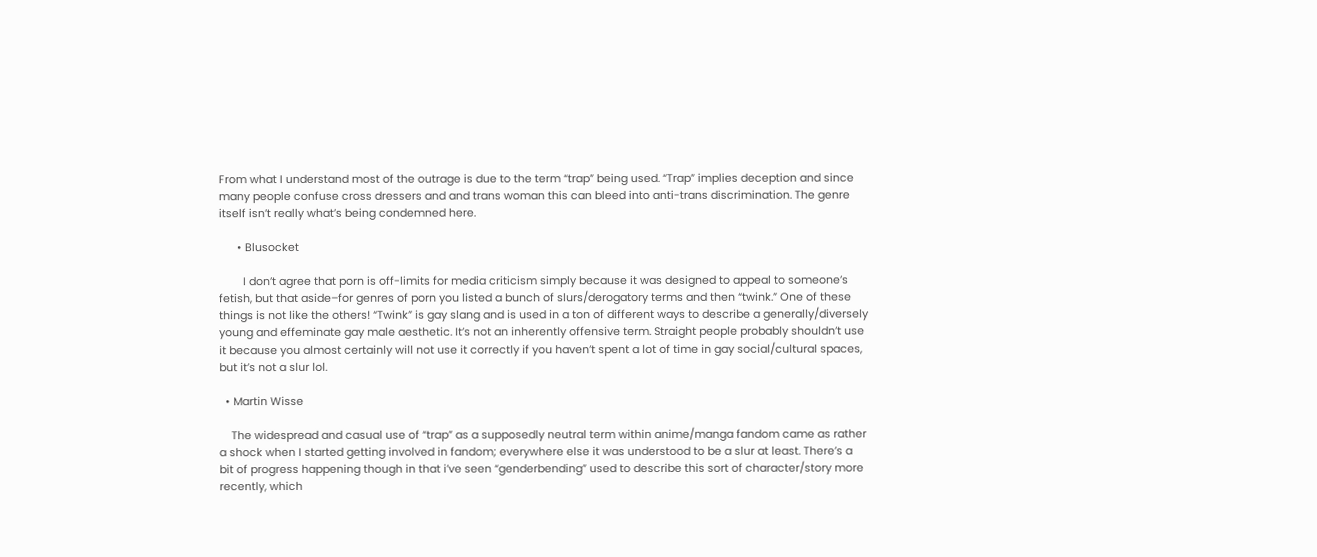From what I understand most of the outrage is due to the term “trap” being used. “Trap” implies deception and since many people confuse cross dressers and and trans woman this can bleed into anti-trans discrimination. The genre itself isn’t really what’s being condemned here.

      • Blusocket

        I don’t agree that porn is off-limits for media criticism simply because it was designed to appeal to someone’s fetish, but that aside–for genres of porn you listed a bunch of slurs/derogatory terms and then “twink.” One of these things is not like the others! “Twink” is gay slang and is used in a ton of different ways to describe a generally/diversely young and effeminate gay male aesthetic. It’s not an inherently offensive term. Straight people probably shouldn’t use it because you almost certainly will not use it correctly if you haven’t spent a lot of time in gay social/cultural spaces, but it’s not a slur lol.

  • Martin Wisse

    The widespread and casual use of “trap” as a supposedly neutral term within anime/manga fandom came as rather a shock when I started getting involved in fandom; everywhere else it was understood to be a slur at least. There’s a bit of progress happening though in that i’ve seen “genderbending” used to describe this sort of character/story more recently, which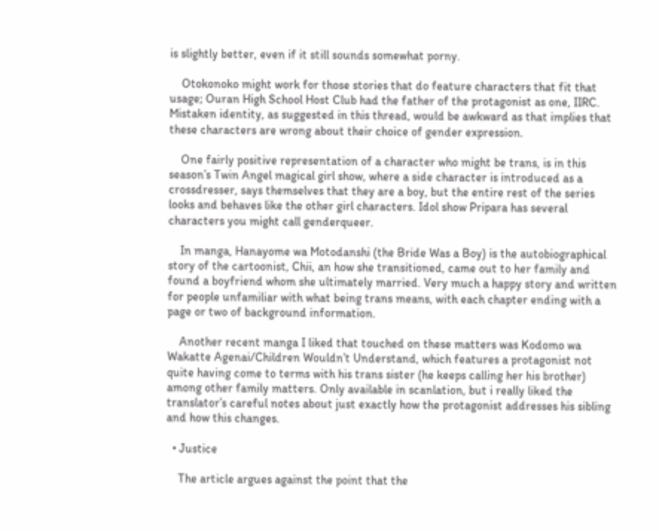is slightly better, even if it still sounds somewhat porny.

    Otokonoko might work for those stories that do feature characters that fit that usage; Ouran High School Host Club had the father of the protagonist as one, IIRC. Mistaken identity, as suggested in this thread, would be awkward as that implies that these characters are wrong about their choice of gender expression.

    One fairly positive representation of a character who might be trans, is in this season’s Twin Angel magical girl show, where a side character is introduced as a crossdresser, says themselves that they are a boy, but the entire rest of the series looks and behaves like the other girl characters. Idol show Pripara has several characters you might call genderqueer.

    In manga, Hanayome wa Motodanshi (the Bride Was a Boy) is the autobiographical story of the cartoonist, Chii, an how she transitioned, came out to her family and found a boyfriend whom she ultimately married. Very much a happy story and written for people unfamiliar with what being trans means, with each chapter ending with a page or two of background information.

    Another recent manga I liked that touched on these matters was Kodomo wa Wakatte Agenai/Children Wouldn’t Understand, which features a protagonist not quite having come to terms with his trans sister (he keeps calling her his brother) among other family matters. Only available in scanlation, but i really liked the translator’s careful notes about just exactly how the protagonist addresses his sibling and how this changes.

  • Justice

    The article argues against the point that the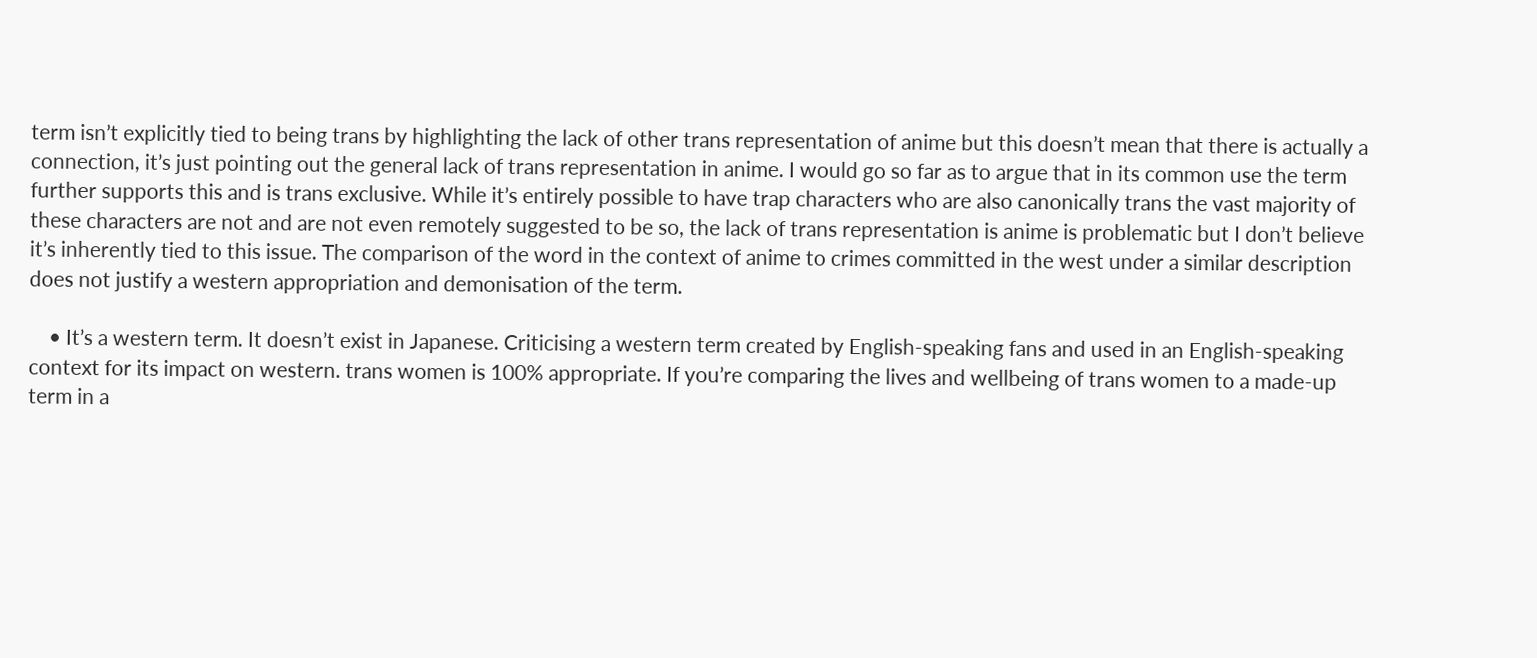term isn’t explicitly tied to being trans by highlighting the lack of other trans representation of anime but this doesn’t mean that there is actually a connection, it’s just pointing out the general lack of trans representation in anime. I would go so far as to argue that in its common use the term further supports this and is trans exclusive. While it’s entirely possible to have trap characters who are also canonically trans the vast majority of these characters are not and are not even remotely suggested to be so, the lack of trans representation is anime is problematic but I don’t believe it’s inherently tied to this issue. The comparison of the word in the context of anime to crimes committed in the west under a similar description does not justify a western appropriation and demonisation of the term.

    • It’s a western term. It doesn’t exist in Japanese. Criticising a western term created by English-speaking fans and used in an English-speaking context for its impact on western. trans women is 100% appropriate. If you’re comparing the lives and wellbeing of trans women to a made-up term in a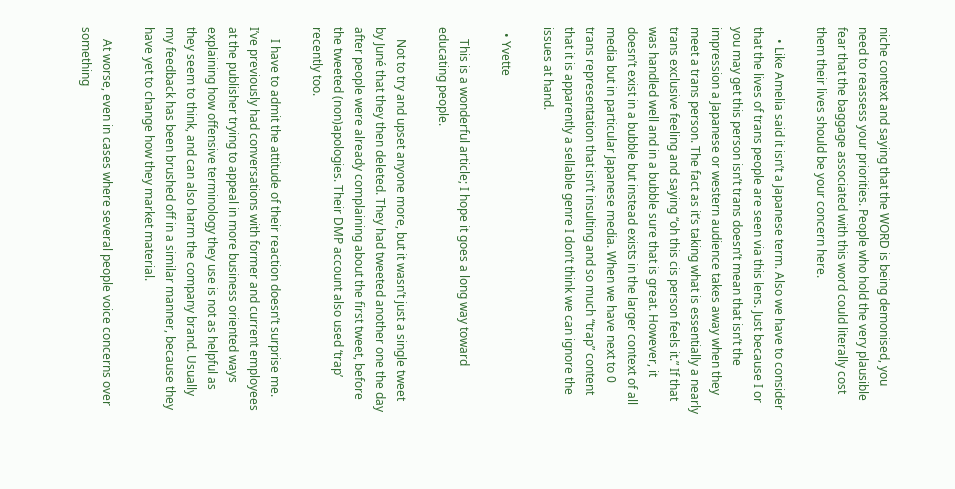niche context and saying that the WORD is being demonised, you need to reassess your priorities. People who hold the very plausible fear that the baggage associated with this word could literally cost them their lives should be your concern here.

    • Like Amelia said it isn’t a Japanese term. Also we have to consider that the lives of trans people are seen via this lens. Just because I or you may get this person isn’t trans doesn’t mean that isn’t the impression a Japanese or western audience takes away when they meet a trans person. The fact as it’s taking what is essentially a nearly trans exclusive feeling and saying “oh this cis person feels it.” If that was handled well and in a bubble sure that is great. However, it doesn’t exist in a bubble but instead exists in the larger context of all media but in particular Japanese media. When we have next to 0 trans representation that isn’t insulting and so much “trap” content that it is apparently a sellable genre I don’t think we can ignore the issues at hand.

  • Yvette

    This is a wonderful article; I hope it goes a long way toward educating people.

    Not to try and upset anyone more, but it wasn’t just a single tweet by Juné that they then deleted. They had tweeted another one the day after people were already complaining about the first tweet, before the tweeted (non)apologies. Their DMP account also used ‘trap’ recently too.

    I have to admit the attitude of their reaction doesn’t surprise me. I’ve previously had conversations with former and current employees at the publisher trying to appeal in more business oriented ways explaining how offensive terminology they use is not as helpful as they seem to think, and can also harm the company brand. Usually my feedback has been brushed off in a similar manner, because they have yet to change how they market material.

    At worse, even in cases where several people voice concerns over something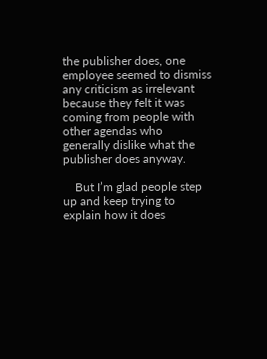the publisher does, one employee seemed to dismiss any criticism as irrelevant because they felt it was coming from people with other agendas who generally dislike what the publisher does anyway.

    But I’m glad people step up and keep trying to explain how it does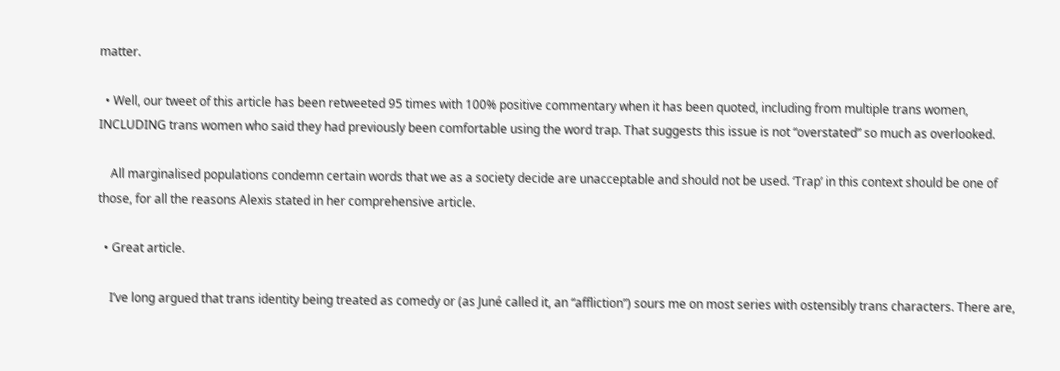matter.

  • Well, our tweet of this article has been retweeted 95 times with 100% positive commentary when it has been quoted, including from multiple trans women, INCLUDING trans women who said they had previously been comfortable using the word trap. That suggests this issue is not “overstated” so much as overlooked.

    All marginalised populations condemn certain words that we as a society decide are unacceptable and should not be used. ‘Trap’ in this context should be one of those, for all the reasons Alexis stated in her comprehensive article.

  • Great article.

    I’ve long argued that trans identity being treated as comedy or (as Juné called it, an “affliction”) sours me on most series with ostensibly trans characters. There are,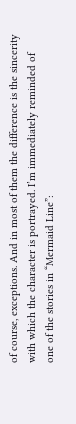of course, exceptions. And in most of them the difference is the sincerity with which the character is portrayed. I’m immediately reminded of one of the stories in “Mermaid Line”: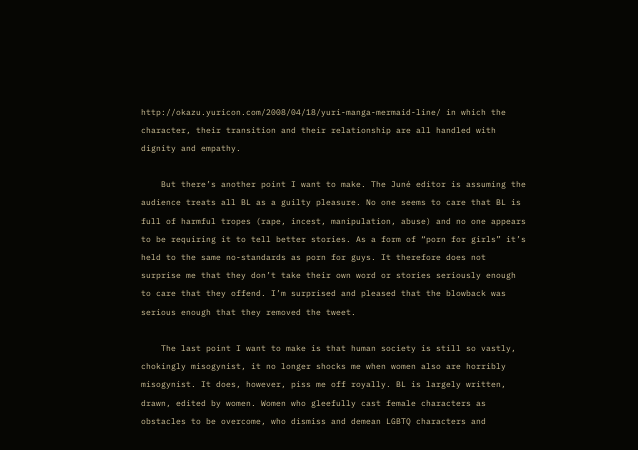http://okazu.yuricon.com/2008/04/18/yuri-manga-mermaid-line/ in which the character, their transition and their relationship are all handled with dignity and empathy.

    But there’s another point I want to make. The Juné editor is assuming the audience treats all BL as a guilty pleasure. No one seems to care that BL is full of harmful tropes (rape, incest, manipulation, abuse) and no one appears to be requiring it to tell better stories. As a form of “porn for girls” it’s held to the same no-standards as porn for guys. It therefore does not surprise me that they don’t take their own word or stories seriously enough to care that they offend. I’m surprised and pleased that the blowback was serious enough that they removed the tweet.

    The last point I want to make is that human society is still so vastly, chokingly misogynist, it no longer shocks me when women also are horribly misogynist. It does, however, piss me off royally. BL is largely written, drawn, edited by women. Women who gleefully cast female characters as obstacles to be overcome, who dismiss and demean LGBTQ characters and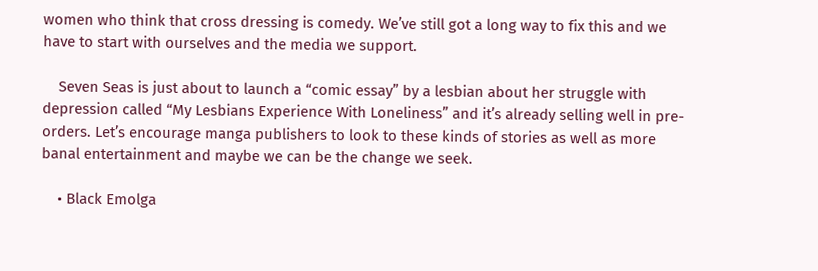women who think that cross dressing is comedy. We’ve still got a long way to fix this and we have to start with ourselves and the media we support.

    Seven Seas is just about to launch a “comic essay” by a lesbian about her struggle with depression called “My Lesbians Experience With Loneliness” and it’s already selling well in pre-orders. Let’s encourage manga publishers to look to these kinds of stories as well as more banal entertainment and maybe we can be the change we seek.

    • Black Emolga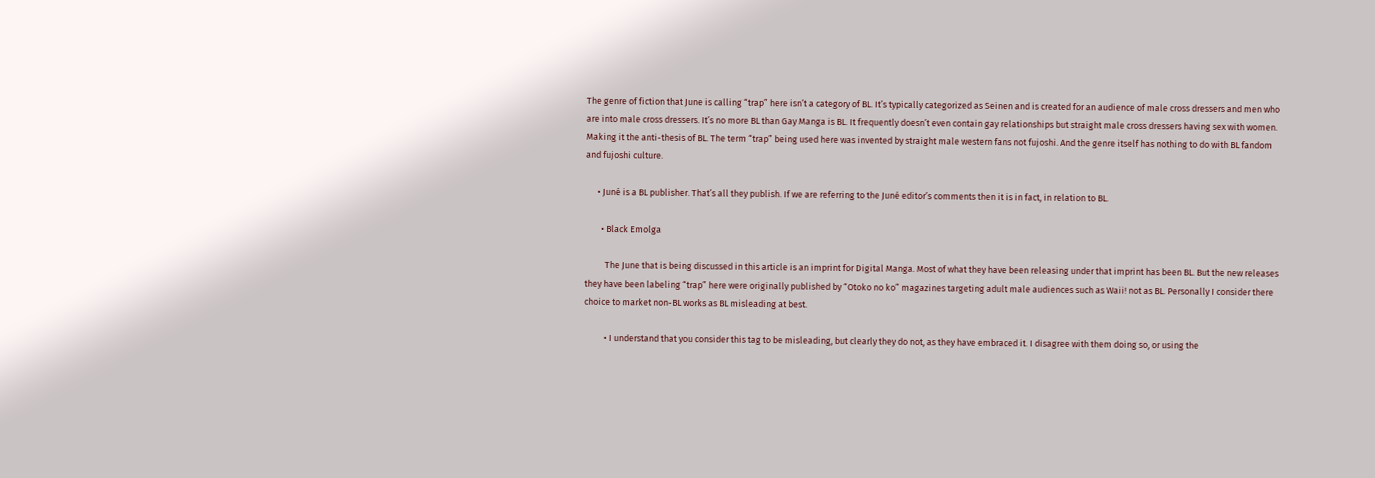The genre of fiction that June is calling “trap” here isn’t a category of BL. It’s typically categorized as Seinen and is created for an audience of male cross dressers and men who are into male cross dressers. It’s no more BL than Gay Manga is BL. It frequently doesn’t even contain gay relationships but straight male cross dressers having sex with women. Making it the anti-thesis of BL. The term “trap” being used here was invented by straight male western fans not fujoshi. And the genre itself has nothing to do with BL fandom and fujoshi culture.

      • Juné is a BL publisher. That’s all they publish. If we are referring to the Juné editor’s comments then it is in fact, in relation to BL.

        • Black Emolga

          The June that is being discussed in this article is an imprint for Digital Manga. Most of what they have been releasing under that imprint has been BL. But the new releases they have been labeling “trap” here were originally published by “Otoko no ko” magazines targeting adult male audiences such as Waii! not as BL. Personally I consider there choice to market non-BL works as BL misleading at best.

          • I understand that you consider this tag to be misleading, but clearly they do not, as they have embraced it. I disagree with them doing so, or using the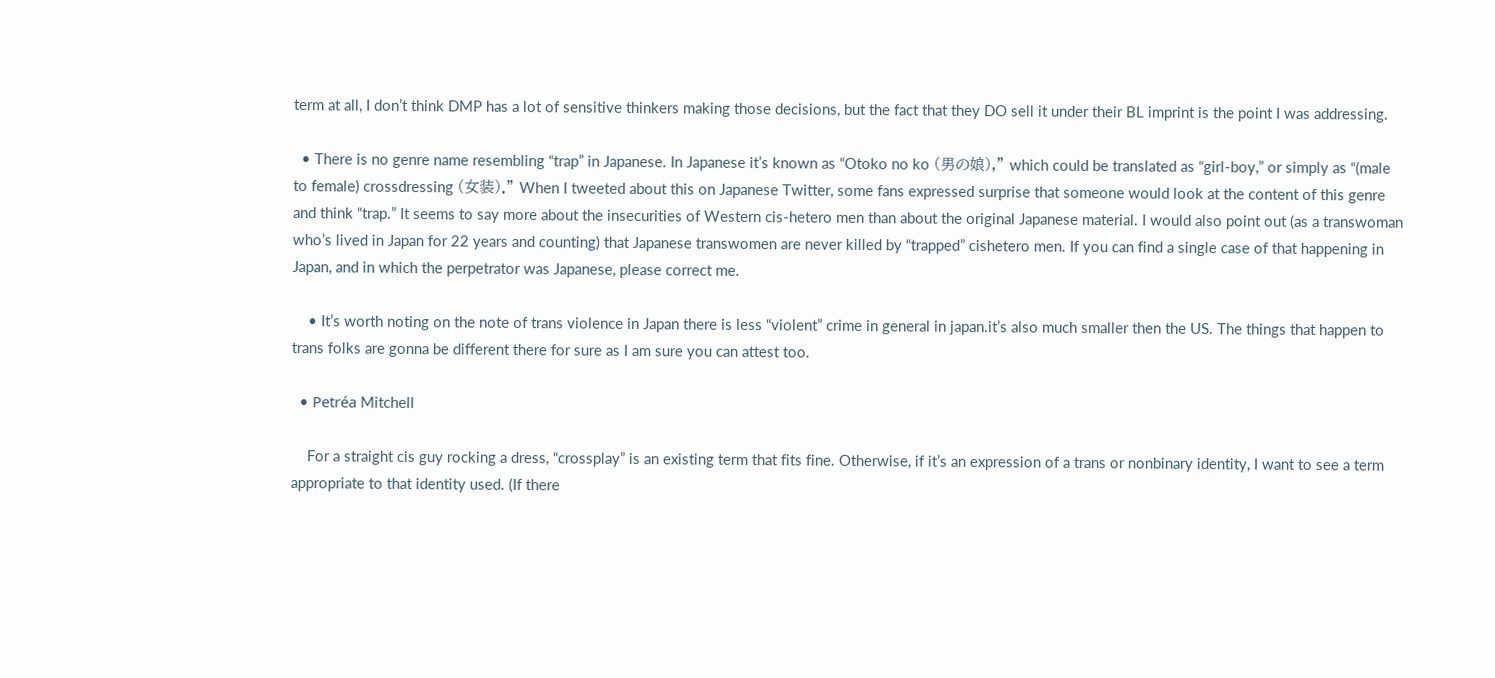term at all, I don’t think DMP has a lot of sensitive thinkers making those decisions, but the fact that they DO sell it under their BL imprint is the point I was addressing.

  • There is no genre name resembling “trap” in Japanese. In Japanese it’s known as “Otoko no ko (男の娘),” which could be translated as “girl-boy,” or simply as “(male to female) crossdressing (女装).” When I tweeted about this on Japanese Twitter, some fans expressed surprise that someone would look at the content of this genre and think “trap.” It seems to say more about the insecurities of Western cis-hetero men than about the original Japanese material. I would also point out (as a transwoman who’s lived in Japan for 22 years and counting) that Japanese transwomen are never killed by “trapped” cishetero men. If you can find a single case of that happening in Japan, and in which the perpetrator was Japanese, please correct me.

    • It’s worth noting on the note of trans violence in Japan there is less “violent” crime in general in japan.it’s also much smaller then the US. The things that happen to trans folks are gonna be different there for sure as I am sure you can attest too.

  • Petréa Mitchell

    For a straight cis guy rocking a dress, “crossplay” is an existing term that fits fine. Otherwise, if it’s an expression of a trans or nonbinary identity, I want to see a term appropriate to that identity used. (If there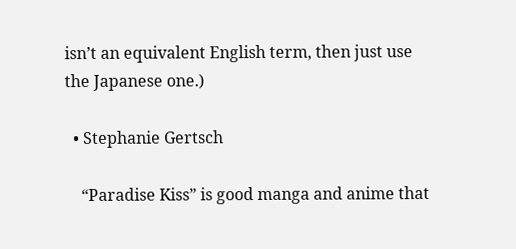isn’t an equivalent English term, then just use the Japanese one.)

  • Stephanie Gertsch

    “Paradise Kiss” is good manga and anime that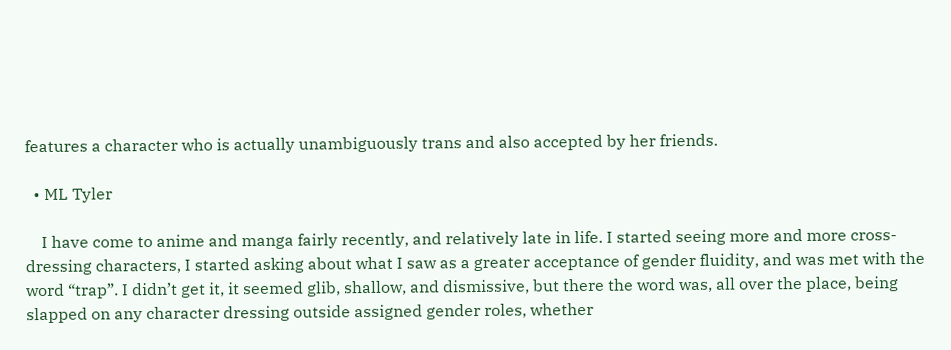features a character who is actually unambiguously trans and also accepted by her friends.

  • ML Tyler

    I have come to anime and manga fairly recently, and relatively late in life. I started seeing more and more cross-dressing characters, I started asking about what I saw as a greater acceptance of gender fluidity, and was met with the word “trap”. I didn’t get it, it seemed glib, shallow, and dismissive, but there the word was, all over the place, being slapped on any character dressing outside assigned gender roles, whether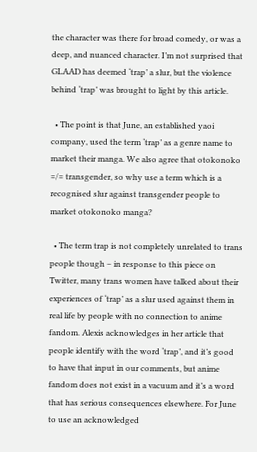the character was there for broad comedy, or was a deep, and nuanced character. I’m not surprised that GLAAD has deemed ‘trap’ a slur, but the violence behind ‘trap’ was brought to light by this article.

  • The point is that June, an established yaoi company, used the term ‘trap’ as a genre name to market their manga. We also agree that otokonoko =/= transgender, so why use a term which is a recognised slur against transgender people to market otokonoko manga?

  • The term trap is not completely unrelated to trans people though – in response to this piece on Twitter, many trans women have talked about their experiences of ‘trap’ as a slur used against them in real life by people with no connection to anime fandom. Alexis acknowledges in her article that people identify with the word ‘trap’, and it’s good to have that input in our comments, but anime fandom does not exist in a vacuum and it’s a word that has serious consequences elsewhere. For June to use an acknowledged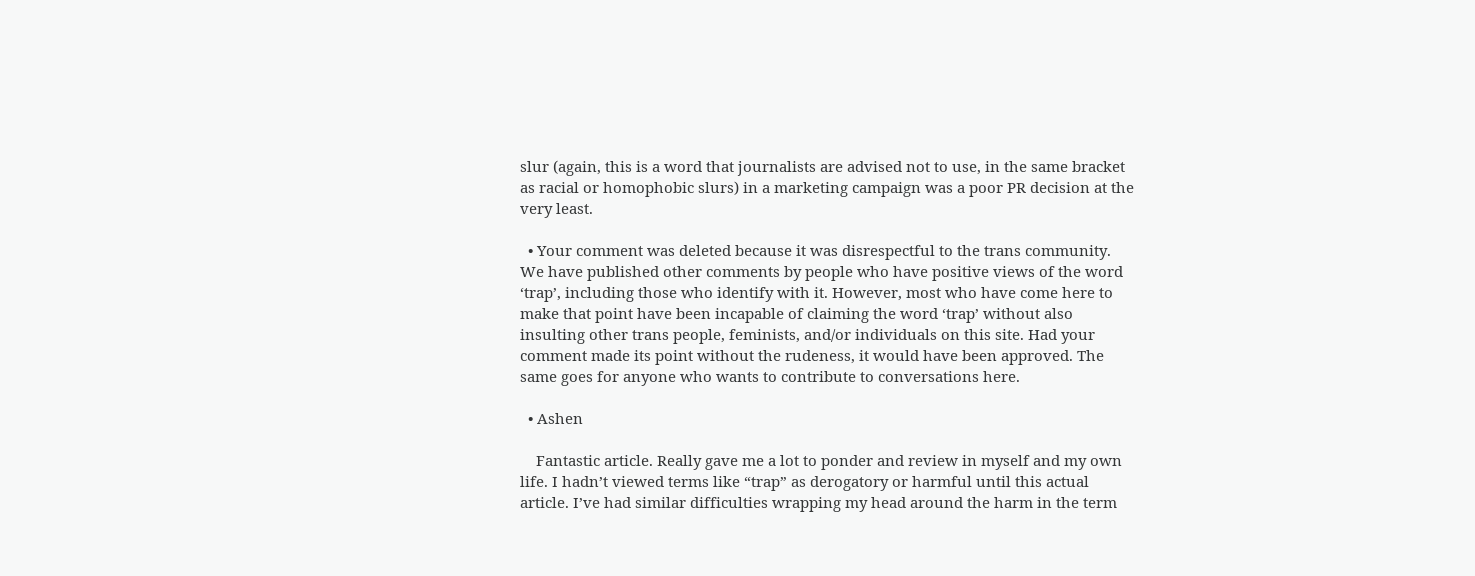slur (again, this is a word that journalists are advised not to use, in the same bracket as racial or homophobic slurs) in a marketing campaign was a poor PR decision at the very least.

  • Your comment was deleted because it was disrespectful to the trans community. We have published other comments by people who have positive views of the word ‘trap’, including those who identify with it. However, most who have come here to make that point have been incapable of claiming the word ‘trap’ without also insulting other trans people, feminists, and/or individuals on this site. Had your comment made its point without the rudeness, it would have been approved. The same goes for anyone who wants to contribute to conversations here.

  • Ashen

    Fantastic article. Really gave me a lot to ponder and review in myself and my own life. I hadn’t viewed terms like “trap” as derogatory or harmful until this actual article. I’ve had similar difficulties wrapping my head around the harm in the term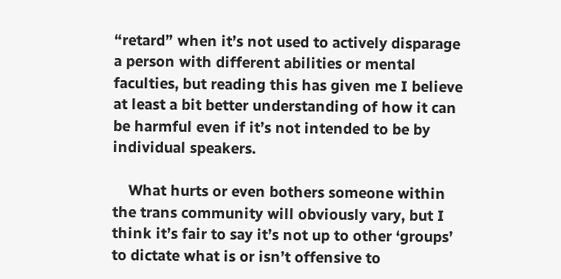“retard” when it’s not used to actively disparage a person with different abilities or mental faculties, but reading this has given me I believe at least a bit better understanding of how it can be harmful even if it’s not intended to be by individual speakers.

    What hurts or even bothers someone within the trans community will obviously vary, but I think it’s fair to say it’s not up to other ‘groups’ to dictate what is or isn’t offensive to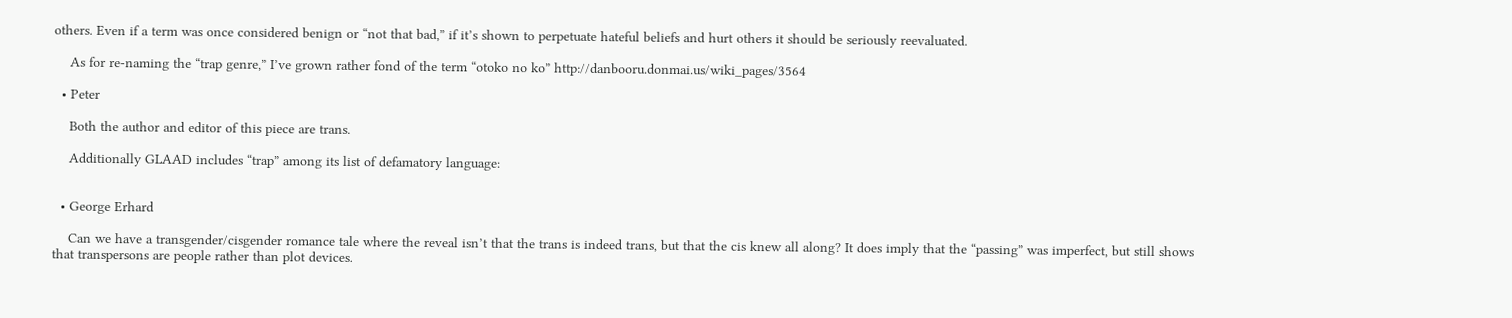others. Even if a term was once considered benign or “not that bad,” if it’s shown to perpetuate hateful beliefs and hurt others it should be seriously reevaluated.

    As for re-naming the “trap genre,” I’ve grown rather fond of the term “otoko no ko” http://danbooru.donmai.us/wiki_pages/3564

  • Peter

    Both the author and editor of this piece are trans.

    Additionally GLAAD includes “trap” among its list of defamatory language:


  • George Erhard

    Can we have a transgender/cisgender romance tale where the reveal isn’t that the trans is indeed trans, but that the cis knew all along? It does imply that the “passing” was imperfect, but still shows that transpersons are people rather than plot devices.